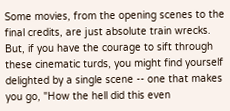Some movies, from the opening scenes to the final credits, are just absolute train wrecks. But, if you have the courage to sift through these cinematic turds, you might find yourself delighted by a single scene -- one that makes you go, "How the hell did this even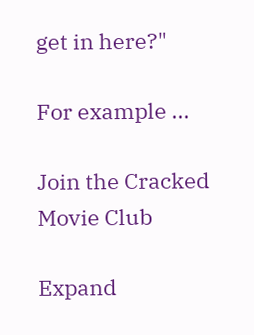get in here?"

For example ...

Join the Cracked Movie Club

Expand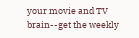your movie and TV brain--get the weekly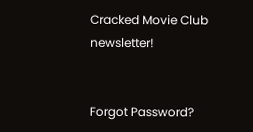Cracked Movie Club newsletter!


Forgot Password?